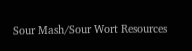Sour Mash/Sour Wort Resources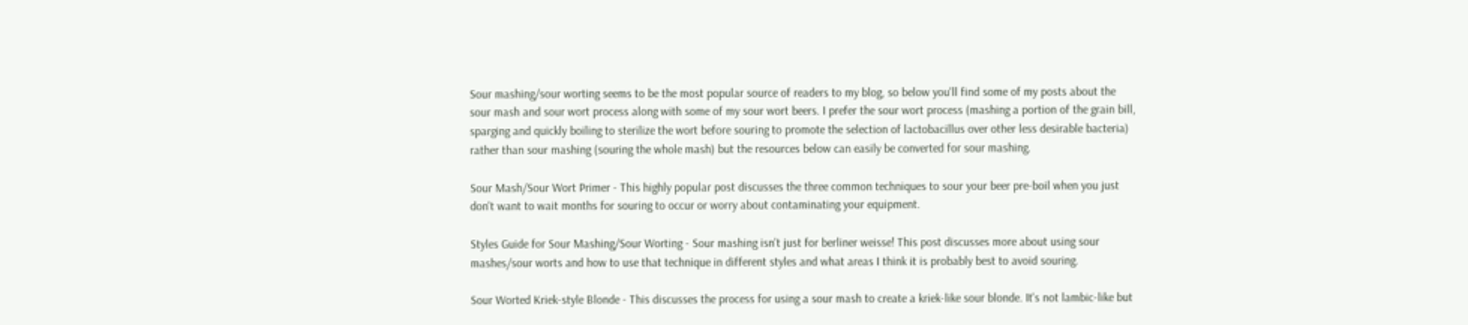Sour mashing/sour worting seems to be the most popular source of readers to my blog, so below you'll find some of my posts about the sour mash and sour wort process along with some of my sour wort beers. I prefer the sour wort process (mashing a portion of the grain bill, sparging and quickly boiling to sterilize the wort before souring to promote the selection of lactobacillus over other less desirable bacteria) rather than sour mashing (souring the whole mash) but the resources below can easily be converted for sour mashing.

Sour Mash/Sour Wort Primer - This highly popular post discusses the three common techniques to sour your beer pre-boil when you just don't want to wait months for souring to occur or worry about contaminating your equipment.

Styles Guide for Sour Mashing/Sour Worting - Sour mashing isn't just for berliner weisse! This post discusses more about using sour mashes/sour worts and how to use that technique in different styles and what areas I think it is probably best to avoid souring.

Sour Worted Kriek-style Blonde - This discusses the process for using a sour mash to create a kriek-like sour blonde. It's not lambic-like but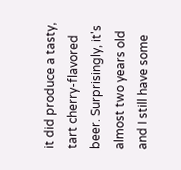it did produce a tasty, tart cherry-flavored beer. Surprisingly, it's almost two years old and I still have some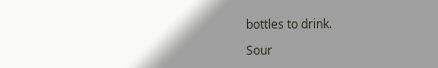bottles to drink.

Sour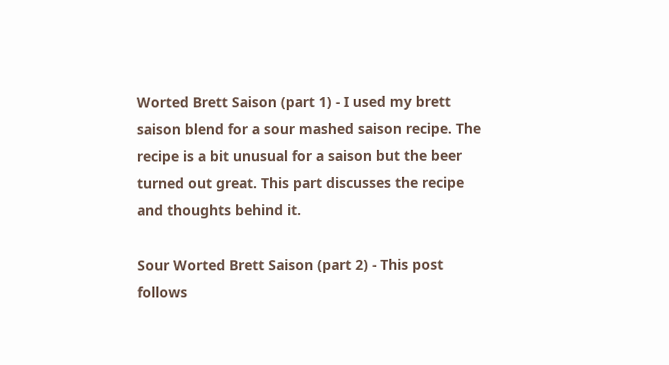Worted Brett Saison (part 1) - I used my brett saison blend for a sour mashed saison recipe. The recipe is a bit unusual for a saison but the beer turned out great. This part discusses the recipe and thoughts behind it.

Sour Worted Brett Saison (part 2) - This post follows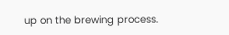up on the brewing process.